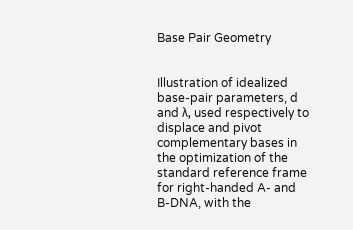Base Pair Geometry


Illustration of idealized base-pair parameters, d and λ, used respectively to displace and pivot complementary bases in the optimization of the standard reference frame for right-handed A- and B-DNA, with the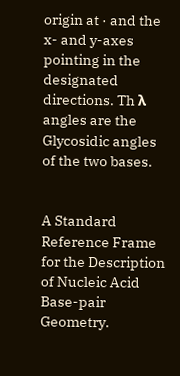origin at · and the x- and y-axes pointing in the designated directions. Th λ angles are the Glycosidic angles of the two bases.


A Standard Reference Frame for the Description of Nucleic Acid Base-pair Geometry.